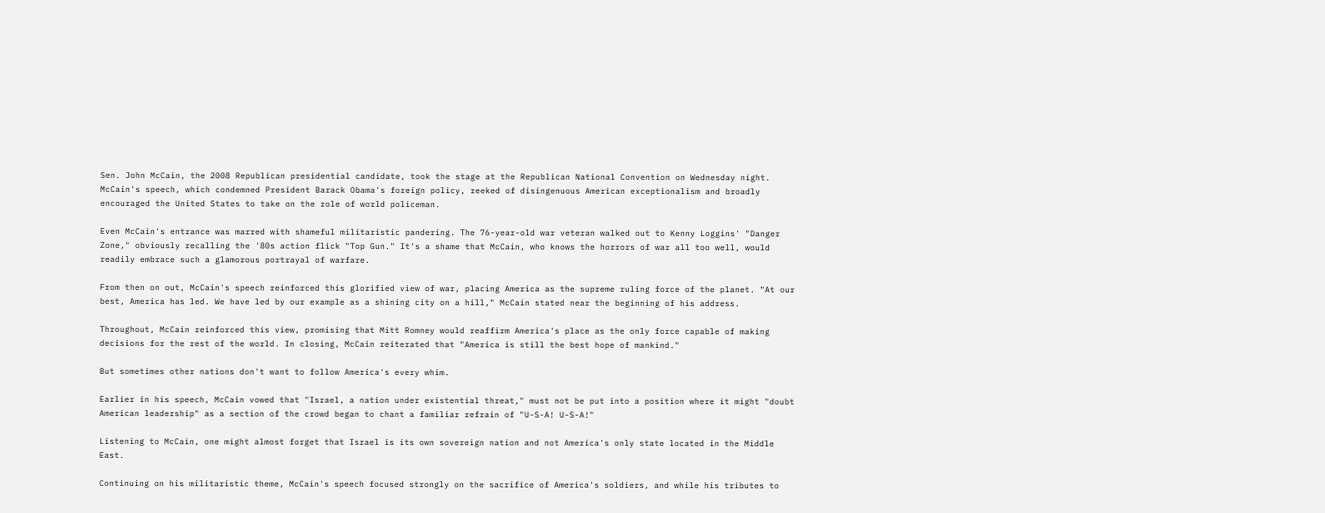Sen. John McCain, the 2008 Republican presidential candidate, took the stage at the Republican National Convention on Wednesday night. McCain's speech, which condemned President Barack Obama's foreign policy, reeked of disingenuous American exceptionalism and broadly encouraged the United States to take on the role of world policeman.

Even McCain's entrance was marred with shameful militaristic pandering. The 76-year-old war veteran walked out to Kenny Loggins' "Danger Zone," obviously recalling the '80s action flick "Top Gun." It's a shame that McCain, who knows the horrors of war all too well, would readily embrace such a glamorous portrayal of warfare.

From then on out, McCain's speech reinforced this glorified view of war, placing America as the supreme ruling force of the planet. "At our best, America has led. We have led by our example as a shining city on a hill," McCain stated near the beginning of his address.

Throughout, McCain reinforced this view, promising that Mitt Romney would reaffirm America's place as the only force capable of making decisions for the rest of the world. In closing, McCain reiterated that "America is still the best hope of mankind."

But sometimes other nations don't want to follow America's every whim.

Earlier in his speech, McCain vowed that "Israel, a nation under existential threat," must not be put into a position where it might "doubt American leadership" as a section of the crowd began to chant a familiar refrain of "U-S-A! U-S-A!"

Listening to McCain, one might almost forget that Israel is its own sovereign nation and not America's only state located in the Middle East.

Continuing on his militaristic theme, McCain's speech focused strongly on the sacrifice of America's soldiers, and while his tributes to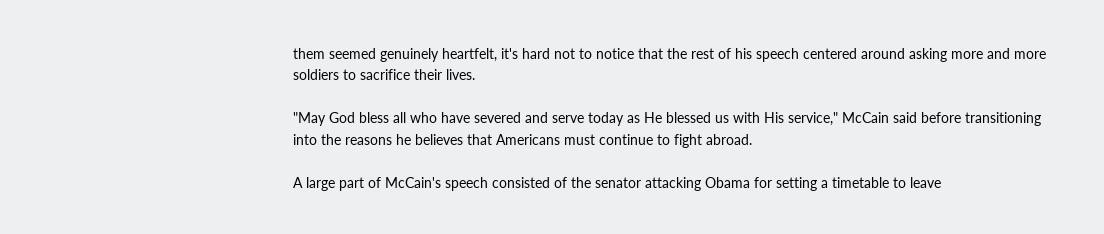them seemed genuinely heartfelt, it's hard not to notice that the rest of his speech centered around asking more and more soldiers to sacrifice their lives.

"May God bless all who have severed and serve today as He blessed us with His service," McCain said before transitioning into the reasons he believes that Americans must continue to fight abroad.

A large part of McCain's speech consisted of the senator attacking Obama for setting a timetable to leave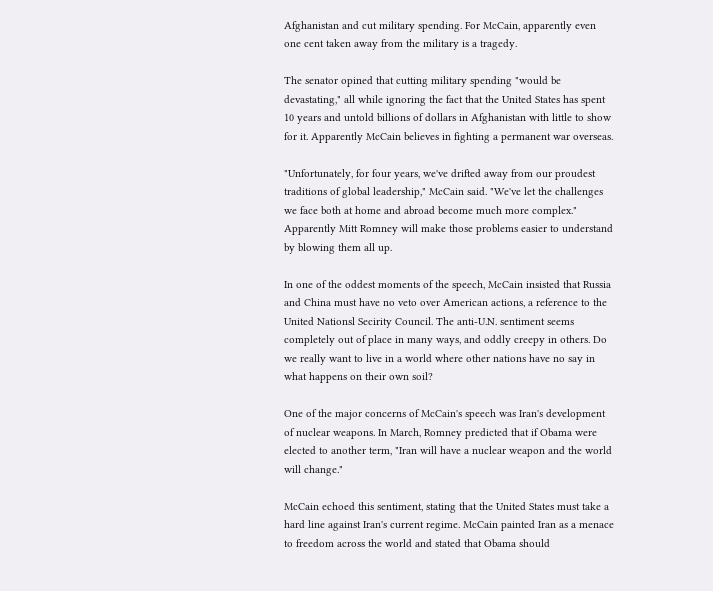Afghanistan and cut military spending. For McCain, apparently even one cent taken away from the military is a tragedy.

The senator opined that cutting military spending "would be devastating," all while ignoring the fact that the United States has spent 10 years and untold billions of dollars in Afghanistan with little to show for it. Apparently McCain believes in fighting a permanent war overseas.

"Unfortunately, for four years, we've drifted away from our proudest traditions of global leadership," McCain said. "We've let the challenges we face both at home and abroad become much more complex." Apparently Mitt Romney will make those problems easier to understand by blowing them all up.

In one of the oddest moments of the speech, McCain insisted that Russia and China must have no veto over American actions, a reference to the United Nationsl Secirity Council. The anti-U.N. sentiment seems completely out of place in many ways, and oddly creepy in others. Do we really want to live in a world where other nations have no say in what happens on their own soil?

One of the major concerns of McCain's speech was Iran's development of nuclear weapons. In March, Romney predicted that if Obama were elected to another term, "Iran will have a nuclear weapon and the world will change."

McCain echoed this sentiment, stating that the United States must take a hard line against Iran's current regime. McCain painted Iran as a menace to freedom across the world and stated that Obama should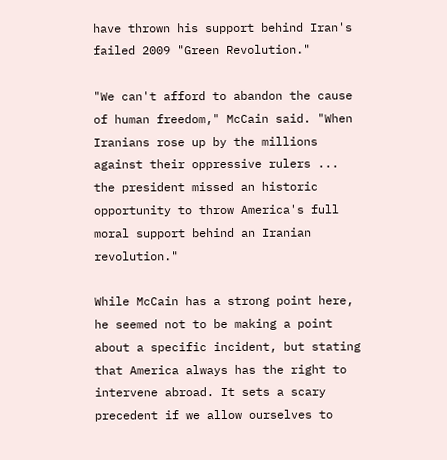have thrown his support behind Iran's failed 2009 "Green Revolution."

"We can't afford to abandon the cause of human freedom," McCain said. "When Iranians rose up by the millions against their oppressive rulers ... the president missed an historic opportunity to throw America's full moral support behind an Iranian revolution."

While McCain has a strong point here, he seemed not to be making a point about a specific incident, but stating that America always has the right to intervene abroad. It sets a scary precedent if we allow ourselves to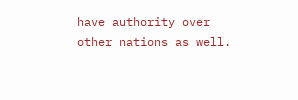have authority over other nations as well.